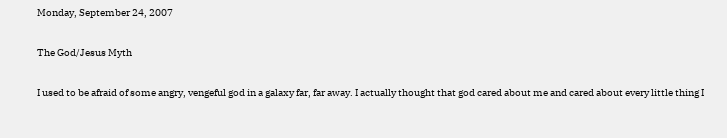Monday, September 24, 2007

The God/Jesus Myth

I used to be afraid of some angry, vengeful god in a galaxy far, far away. I actually thought that god cared about me and cared about every little thing I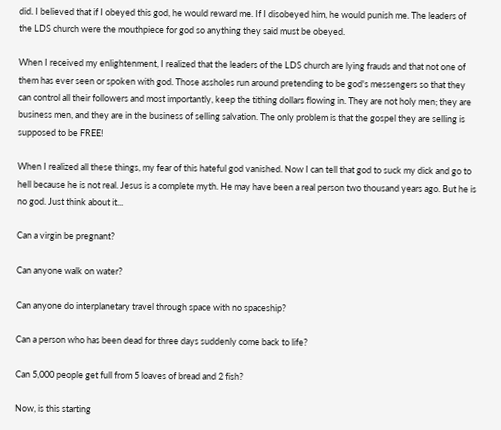did. I believed that if I obeyed this god, he would reward me. If I disobeyed him, he would punish me. The leaders of the LDS church were the mouthpiece for god so anything they said must be obeyed.

When I received my enlightenment, I realized that the leaders of the LDS church are lying frauds and that not one of them has ever seen or spoken with god. Those assholes run around pretending to be god's messengers so that they can control all their followers and most importantly, keep the tithing dollars flowing in. They are not holy men; they are business men, and they are in the business of selling salvation. The only problem is that the gospel they are selling is supposed to be FREE!

When I realized all these things, my fear of this hateful god vanished. Now I can tell that god to suck my dick and go to hell because he is not real. Jesus is a complete myth. He may have been a real person two thousand years ago. But he is no god. Just think about it...

Can a virgin be pregnant?

Can anyone walk on water?

Can anyone do interplanetary travel through space with no spaceship?

Can a person who has been dead for three days suddenly come back to life?

Can 5,000 people get full from 5 loaves of bread and 2 fish?

Now, is this starting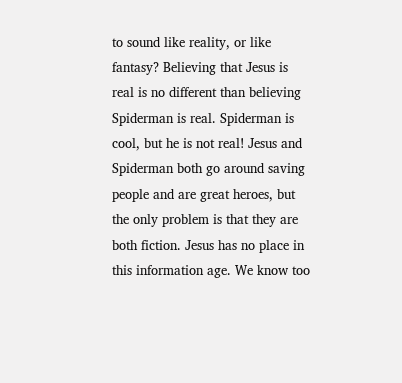to sound like reality, or like fantasy? Believing that Jesus is real is no different than believing Spiderman is real. Spiderman is cool, but he is not real! Jesus and Spiderman both go around saving people and are great heroes, but the only problem is that they are both fiction. Jesus has no place in this information age. We know too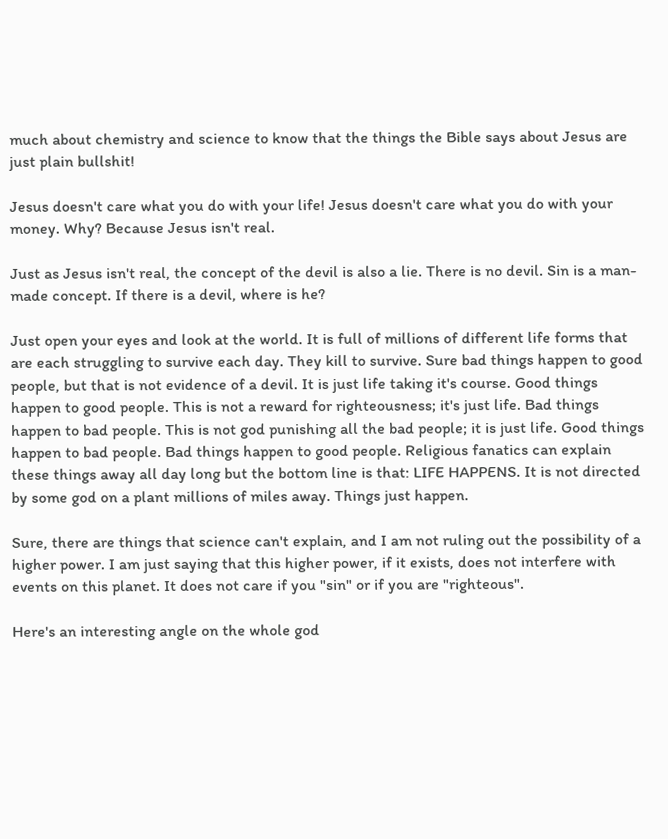much about chemistry and science to know that the things the Bible says about Jesus are just plain bullshit!

Jesus doesn't care what you do with your life! Jesus doesn't care what you do with your money. Why? Because Jesus isn't real.

Just as Jesus isn't real, the concept of the devil is also a lie. There is no devil. Sin is a man-made concept. If there is a devil, where is he?

Just open your eyes and look at the world. It is full of millions of different life forms that are each struggling to survive each day. They kill to survive. Sure bad things happen to good people, but that is not evidence of a devil. It is just life taking it's course. Good things happen to good people. This is not a reward for righteousness; it's just life. Bad things happen to bad people. This is not god punishing all the bad people; it is just life. Good things happen to bad people. Bad things happen to good people. Religious fanatics can explain these things away all day long but the bottom line is that: LIFE HAPPENS. It is not directed by some god on a plant millions of miles away. Things just happen.

Sure, there are things that science can't explain, and I am not ruling out the possibility of a higher power. I am just saying that this higher power, if it exists, does not interfere with events on this planet. It does not care if you "sin" or if you are "righteous".

Here's an interesting angle on the whole god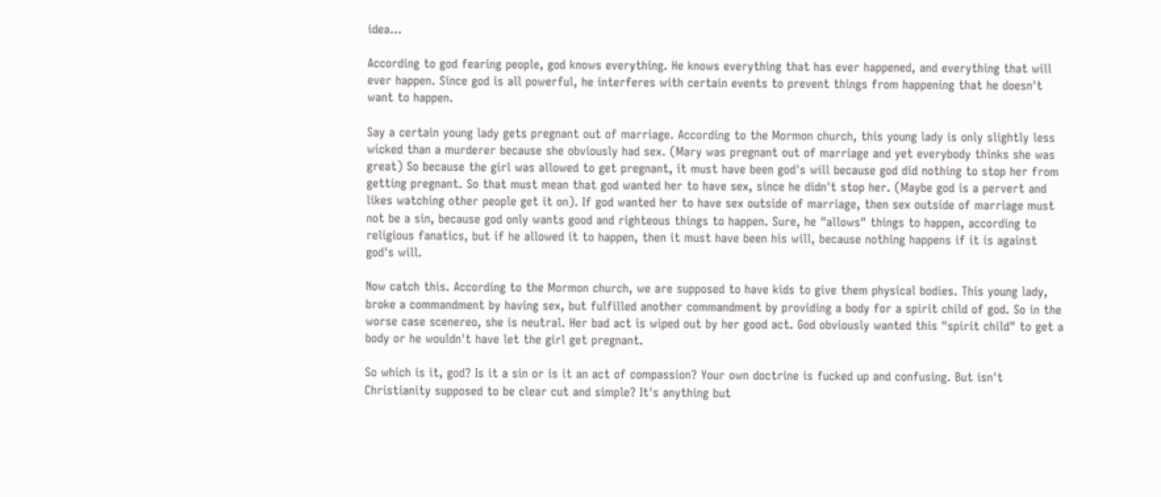idea...

According to god fearing people, god knows everything. He knows everything that has ever happened, and everything that will ever happen. Since god is all powerful, he interferes with certain events to prevent things from happening that he doesn't want to happen.

Say a certain young lady gets pregnant out of marriage. According to the Mormon church, this young lady is only slightly less wicked than a murderer because she obviously had sex. (Mary was pregnant out of marriage and yet everybody thinks she was great) So because the girl was allowed to get pregnant, it must have been god's will because god did nothing to stop her from getting pregnant. So that must mean that god wanted her to have sex, since he didn't stop her. (Maybe god is a pervert and likes watching other people get it on). If god wanted her to have sex outside of marriage, then sex outside of marriage must not be a sin, because god only wants good and righteous things to happen. Sure, he "allows" things to happen, according to religious fanatics, but if he allowed it to happen, then it must have been his will, because nothing happens if it is against god's will.

Now catch this. According to the Mormon church, we are supposed to have kids to give them physical bodies. This young lady, broke a commandment by having sex, but fulfilled another commandment by providing a body for a spirit child of god. So in the worse case scenereo, she is neutral. Her bad act is wiped out by her good act. God obviously wanted this "spirit child" to get a body or he wouldn't have let the girl get pregnant.

So which is it, god? Is it a sin or is it an act of compassion? Your own doctrine is fucked up and confusing. But isn't Christianity supposed to be clear cut and simple? It's anything but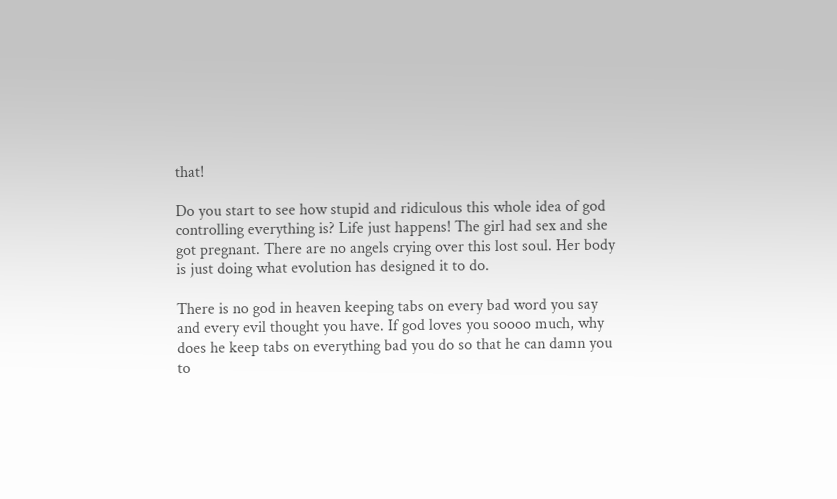that!

Do you start to see how stupid and ridiculous this whole idea of god controlling everything is? Life just happens! The girl had sex and she got pregnant. There are no angels crying over this lost soul. Her body is just doing what evolution has designed it to do.

There is no god in heaven keeping tabs on every bad word you say and every evil thought you have. If god loves you soooo much, why does he keep tabs on everything bad you do so that he can damn you to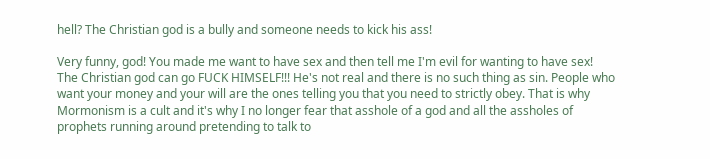hell? The Christian god is a bully and someone needs to kick his ass!

Very funny, god! You made me want to have sex and then tell me I'm evil for wanting to have sex! The Christian god can go FUCK HIMSELF!!! He's not real and there is no such thing as sin. People who want your money and your will are the ones telling you that you need to strictly obey. That is why Mormonism is a cult and it's why I no longer fear that asshole of a god and all the assholes of prophets running around pretending to talk to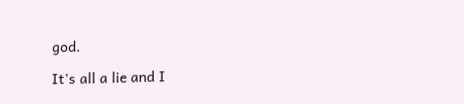god.

It's all a lie and I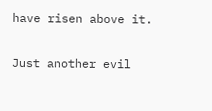have risen above it.

Just another evil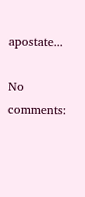apostate...

No comments: